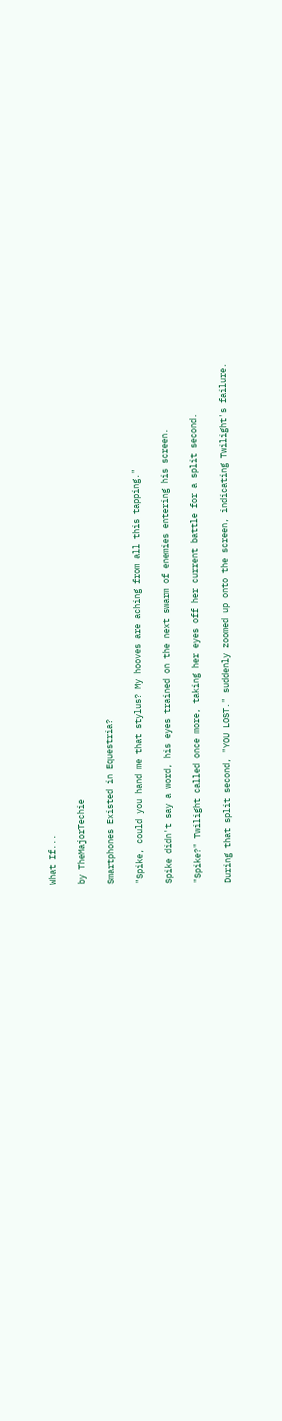What If...

by TheMajorTechie

Smartphones Existed in Equestria?

"Spike, could you hand me that stylus? My hooves are aching from all this tapping."

Spike didn't say a word, his eyes trained on the next swarm of enemies entering his screen.

"Spike?" Twilight called once more, taking her eyes off her current battle for a split second.

During that split second, "YOU LOST." suddenly zoomed up onto the screen, indicating Twilight's failure.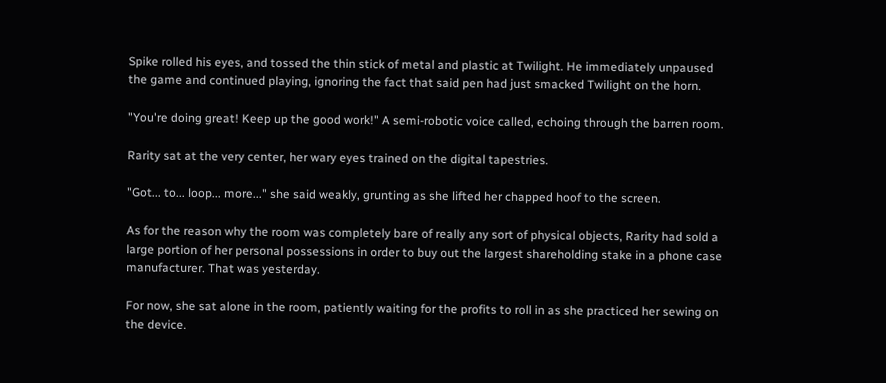Spike rolled his eyes, and tossed the thin stick of metal and plastic at Twilight. He immediately unpaused the game and continued playing, ignoring the fact that said pen had just smacked Twilight on the horn.

"You're doing great! Keep up the good work!" A semi-robotic voice called, echoing through the barren room.

Rarity sat at the very center, her wary eyes trained on the digital tapestries.

"Got... to... loop... more..." she said weakly, grunting as she lifted her chapped hoof to the screen.

As for the reason why the room was completely bare of really any sort of physical objects, Rarity had sold a large portion of her personal possessions in order to buy out the largest shareholding stake in a phone case manufacturer. That was yesterday.

For now, she sat alone in the room, patiently waiting for the profits to roll in as she practiced her sewing on the device.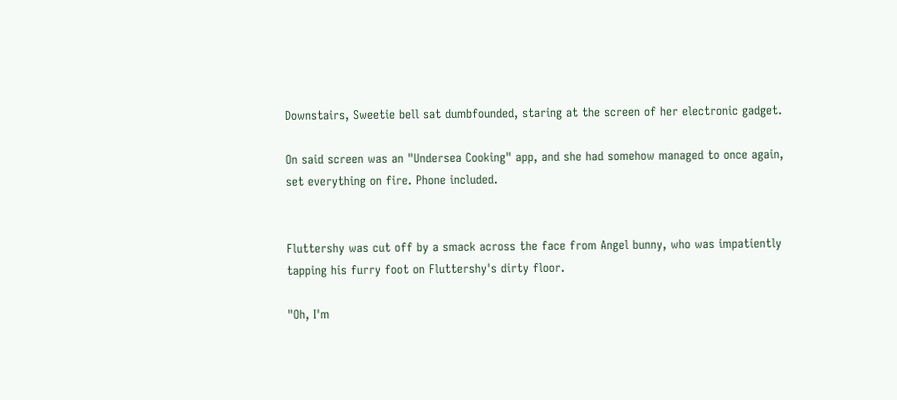Downstairs, Sweetie bell sat dumbfounded, staring at the screen of her electronic gadget.

On said screen was an "Undersea Cooking" app, and she had somehow managed to once again, set everything on fire. Phone included.


Fluttershy was cut off by a smack across the face from Angel bunny, who was impatiently tapping his furry foot on Fluttershy's dirty floor.

"Oh, I'm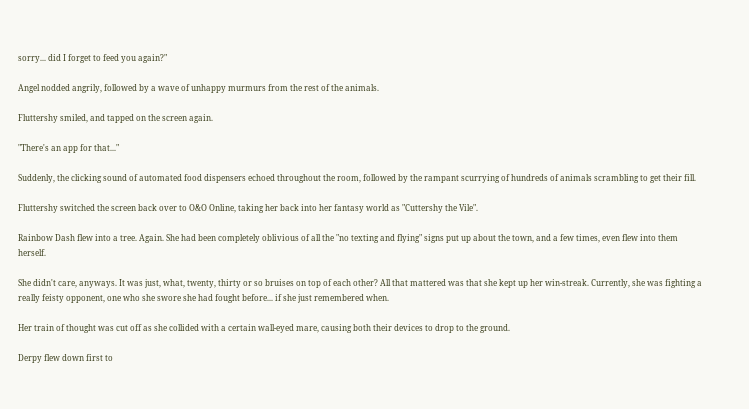sorry... did I forget to feed you again?"

Angel nodded angrily, followed by a wave of unhappy murmurs from the rest of the animals.

Fluttershy smiled, and tapped on the screen again.

"There's an app for that..."

Suddenly, the clicking sound of automated food dispensers echoed throughout the room, followed by the rampant scurrying of hundreds of animals scrambling to get their fill.

Fluttershy switched the screen back over to O&O Online, taking her back into her fantasy world as "Cuttershy the Vile".

Rainbow Dash flew into a tree. Again. She had been completely oblivious of all the "no texting and flying" signs put up about the town, and a few times, even flew into them herself.

She didn't care, anyways. It was just, what, twenty, thirty or so bruises on top of each other? All that mattered was that she kept up her win-streak. Currently, she was fighting a really feisty opponent, one who she swore she had fought before... if she just remembered when.

Her train of thought was cut off as she collided with a certain wall-eyed mare, causing both their devices to drop to the ground.

Derpy flew down first to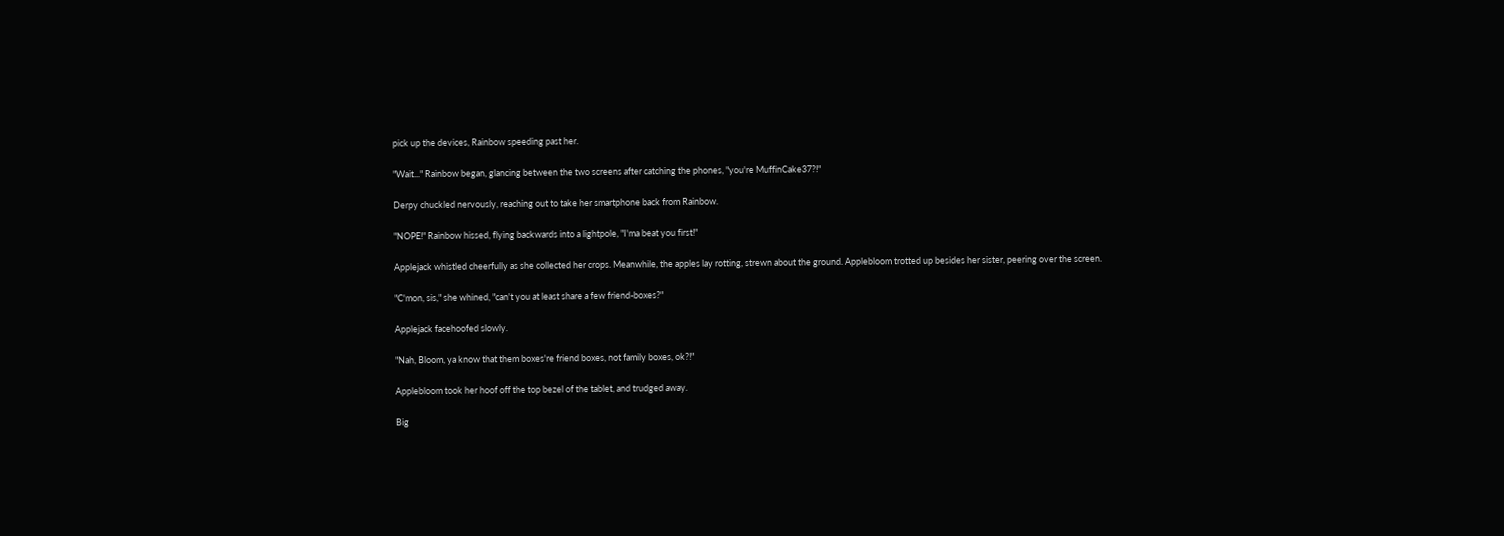pick up the devices, Rainbow speeding past her.

"Wait..." Rainbow began, glancing between the two screens after catching the phones, "you're MuffinCake37?!"

Derpy chuckled nervously, reaching out to take her smartphone back from Rainbow.

"NOPE!" Rainbow hissed, flying backwards into a lightpole, "I'ma beat you first!"

Applejack whistled cheerfully as she collected her crops. Meanwhile, the apples lay rotting, strewn about the ground. Applebloom trotted up besides her sister, peering over the screen.

"C'mon, sis," she whined, "can't you at least share a few friend-boxes?"

Applejack facehoofed slowly.

"Nah, Bloom, ya know that them boxes're friend boxes, not family boxes, ok?!"

Applebloom took her hoof off the top bezel of the tablet, and trudged away.

Big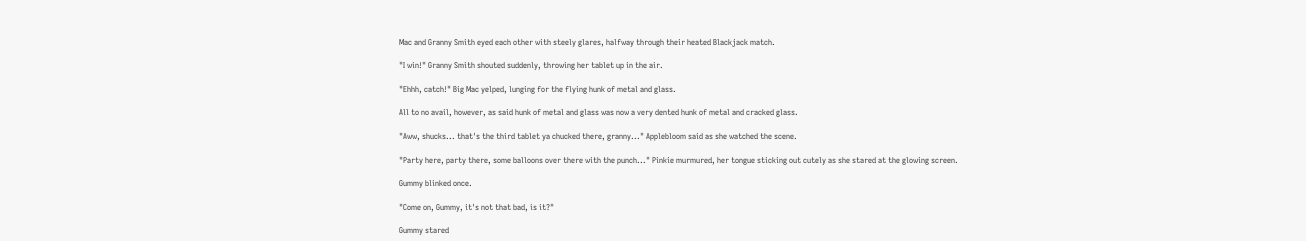Mac and Granny Smith eyed each other with steely glares, halfway through their heated Blackjack match.

"I win!" Granny Smith shouted suddenly, throwing her tablet up in the air.

"Ehhh, catch!" Big Mac yelped, lunging for the flying hunk of metal and glass.

All to no avail, however, as said hunk of metal and glass was now a very dented hunk of metal and cracked glass.

"Aww, shucks... that's the third tablet ya chucked there, granny..." Applebloom said as she watched the scene.

"Party here, party there, some balloons over there with the punch..." Pinkie murmured, her tongue sticking out cutely as she stared at the glowing screen.

Gummy blinked once.

"Come on, Gummy, it's not that bad, is it?"

Gummy stared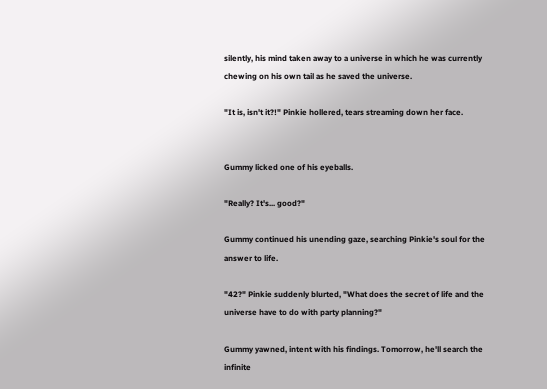silently, his mind taken away to a universe in which he was currently chewing on his own tail as he saved the universe.

"It is, isn't it?!" Pinkie hollered, tears streaming down her face.


Gummy licked one of his eyeballs.

"Really? It's... good?"

Gummy continued his unending gaze, searching Pinkie's soul for the answer to life.

"42?" Pinkie suddenly blurted, "What does the secret of life and the universe have to do with party planning?"

Gummy yawned, intent with his findings. Tomorrow, he'll search the infinite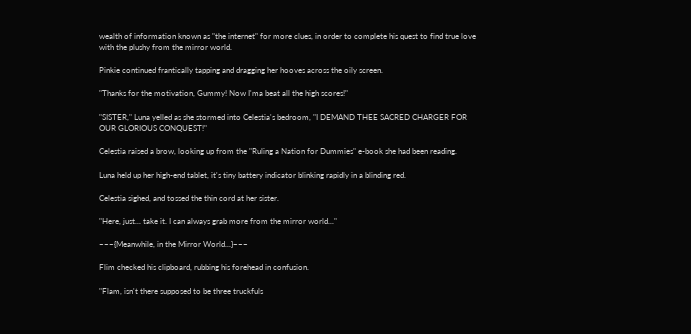wealth of information known as "the internet" for more clues, in order to complete his quest to find true love with the plushy from the mirror world.

Pinkie continued frantically tapping and dragging her hooves across the oily screen.

"Thanks for the motivation, Gummy! Now I'ma beat all the high scores!"

"SISTER," Luna yelled as she stormed into Celestia's bedroom, "I DEMAND THEE SACRED CHARGER FOR OUR GLORIOUS CONQUEST!"

Celestia raised a brow, looking up from the "Ruling a Nation for Dummies" e-book she had been reading.

Luna held up her high-end tablet, it's tiny battery indicator blinking rapidly in a blinding red.

Celestia sighed, and tossed the thin cord at her sister.

"Here, just... take it. I can always grab more from the mirror world..."

~~~{Meanwhile, in the Mirror World...}~~~

Flim checked his clipboard, rubbing his forehead in confusion.

"Flam, isn't there supposed to be three truckfuls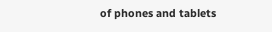of phones and tablets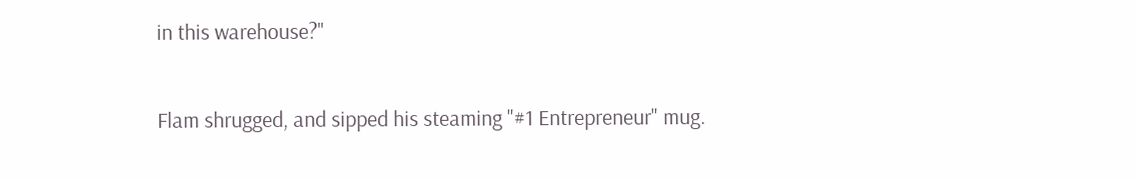in this warehouse?"

Flam shrugged, and sipped his steaming "#1 Entrepreneur" mug.